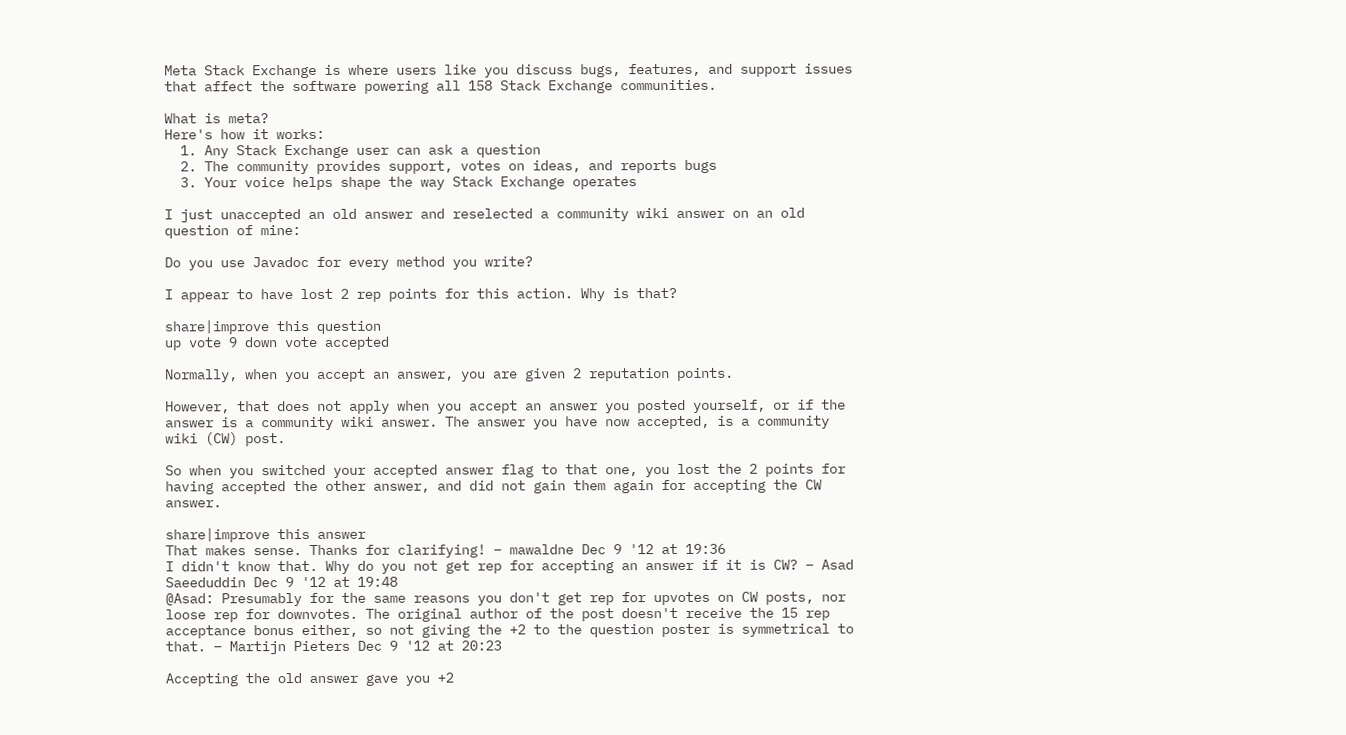Meta Stack Exchange is where users like you discuss bugs, features, and support issues that affect the software powering all 158 Stack Exchange communities.

What is meta?
Here's how it works:
  1. Any Stack Exchange user can ask a question
  2. The community provides support, votes on ideas, and reports bugs
  3. Your voice helps shape the way Stack Exchange operates

I just unaccepted an old answer and reselected a community wiki answer on an old question of mine:

Do you use Javadoc for every method you write?

I appear to have lost 2 rep points for this action. Why is that?

share|improve this question
up vote 9 down vote accepted

Normally, when you accept an answer, you are given 2 reputation points.

However, that does not apply when you accept an answer you posted yourself, or if the answer is a community wiki answer. The answer you have now accepted, is a community wiki (CW) post.

So when you switched your accepted answer flag to that one, you lost the 2 points for having accepted the other answer, and did not gain them again for accepting the CW answer.

share|improve this answer
That makes sense. Thanks for clarifying! – mawaldne Dec 9 '12 at 19:36
I didn't know that. Why do you not get rep for accepting an answer if it is CW? – Asad Saeeduddin Dec 9 '12 at 19:48
@Asad: Presumably for the same reasons you don't get rep for upvotes on CW posts, nor loose rep for downvotes. The original author of the post doesn't receive the 15 rep acceptance bonus either, so not giving the +2 to the question poster is symmetrical to that. – Martijn Pieters Dec 9 '12 at 20:23

Accepting the old answer gave you +2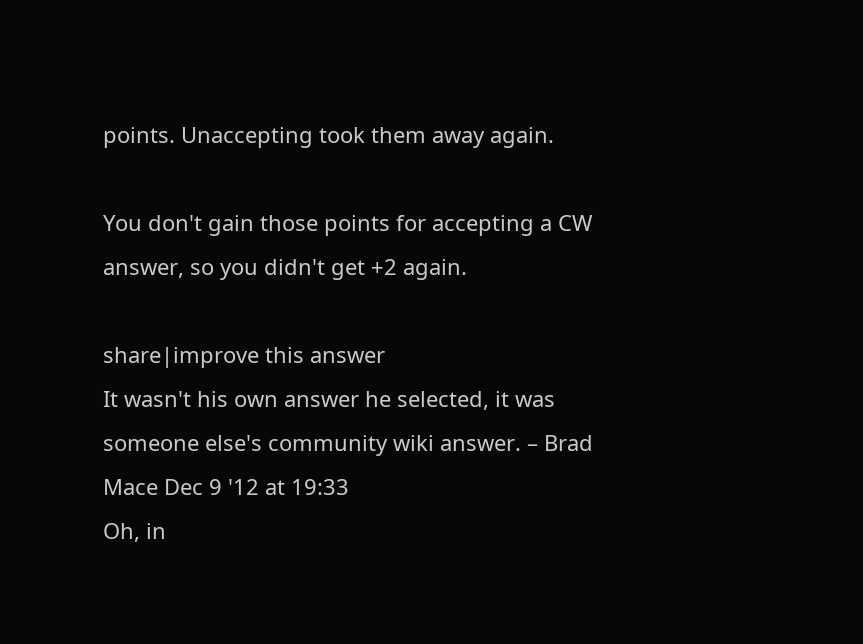points. Unaccepting took them away again.

You don't gain those points for accepting a CW answer, so you didn't get +2 again.

share|improve this answer
It wasn't his own answer he selected, it was someone else's community wiki answer. – Brad Mace Dec 9 '12 at 19:33
Oh, in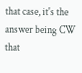that case, it's the answer being CW that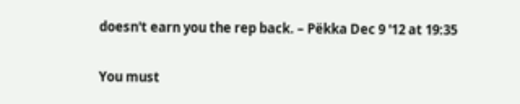doesn't earn you the rep back. – Pëkka Dec 9 '12 at 19:35

You must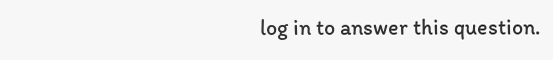log in to answer this question.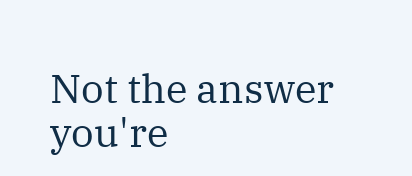Not the answer you're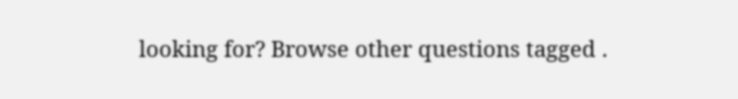looking for? Browse other questions tagged .